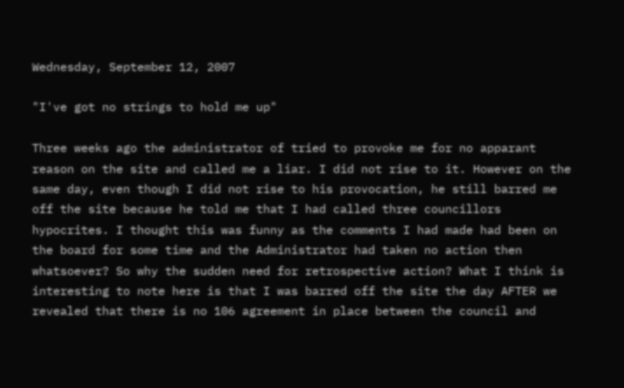Wednesday, September 12, 2007

"I've got no strings to hold me up"

Three weeks ago the administrator of tried to provoke me for no apparant reason on the site and called me a liar. I did not rise to it. However on the same day, even though I did not rise to his provocation, he still barred me off the site because he told me that I had called three councillors hypocrites. I thought this was funny as the comments I had made had been on the board for some time and the Administrator had taken no action then whatsoever? So why the sudden need for retrospective action? What I think is interesting to note here is that I was barred off the site the day AFTER we revealed that there is no 106 agreement in place between the council and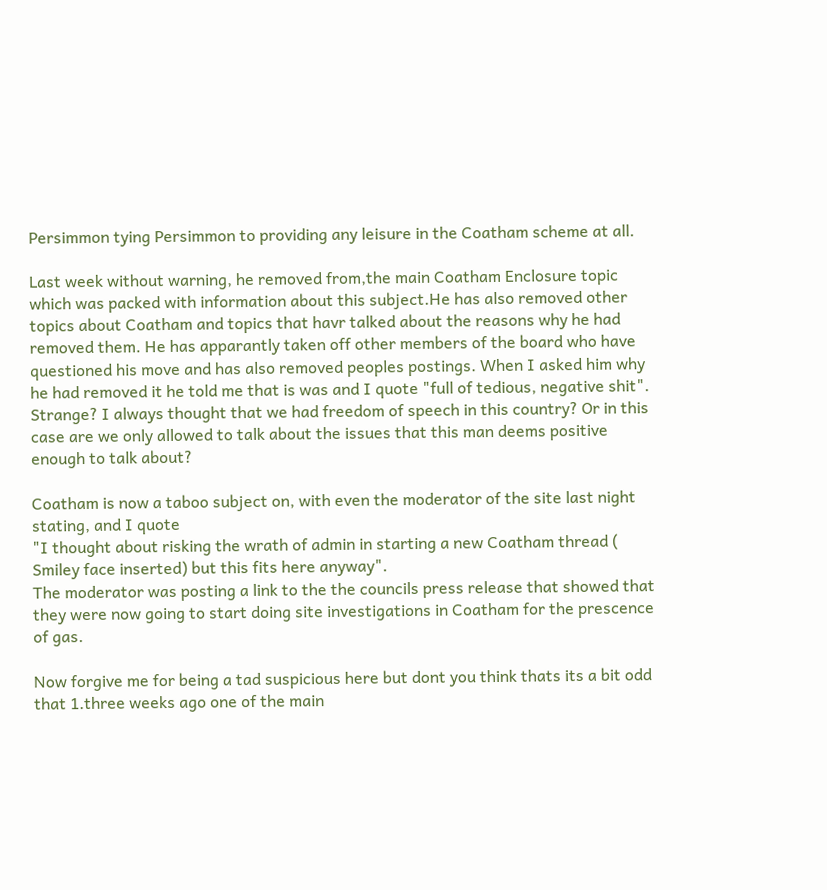Persimmon tying Persimmon to providing any leisure in the Coatham scheme at all.

Last week without warning, he removed from,the main Coatham Enclosure topic which was packed with information about this subject.He has also removed other topics about Coatham and topics that havr talked about the reasons why he had removed them. He has apparantly taken off other members of the board who have questioned his move and has also removed peoples postings. When I asked him why he had removed it he told me that is was and I quote "full of tedious, negative shit". Strange? I always thought that we had freedom of speech in this country? Or in this case are we only allowed to talk about the issues that this man deems positive enough to talk about?

Coatham is now a taboo subject on, with even the moderator of the site last night stating, and I quote
"I thought about risking the wrath of admin in starting a new Coatham thread ( Smiley face inserted) but this fits here anyway".
The moderator was posting a link to the the councils press release that showed that they were now going to start doing site investigations in Coatham for the prescence of gas.

Now forgive me for being a tad suspicious here but dont you think thats its a bit odd that 1.three weeks ago one of the main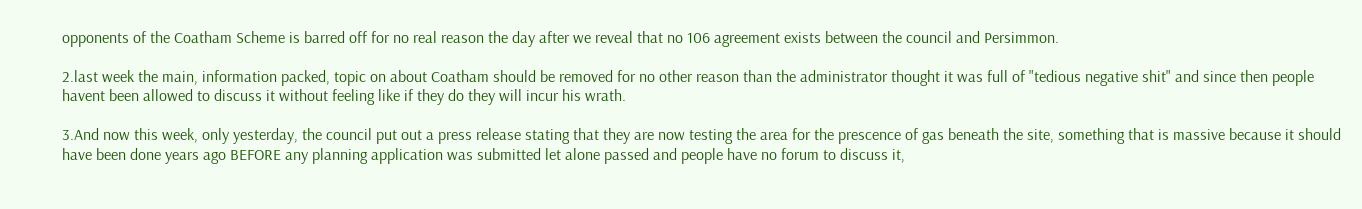opponents of the Coatham Scheme is barred off for no real reason the day after we reveal that no 106 agreement exists between the council and Persimmon.

2.last week the main, information packed, topic on about Coatham should be removed for no other reason than the administrator thought it was full of "tedious negative shit" and since then people havent been allowed to discuss it without feeling like if they do they will incur his wrath.

3.And now this week, only yesterday, the council put out a press release stating that they are now testing the area for the prescence of gas beneath the site, something that is massive because it should have been done years ago BEFORE any planning application was submitted let alone passed and people have no forum to discuss it,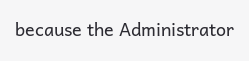because the Administrator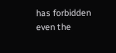has forbidden even the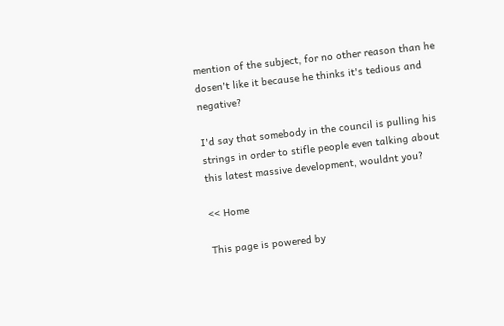mention of the subject, for no other reason than he dosen't like it because he thinks it's tedious and negative?

I'd say that somebody in the council is pulling his strings in order to stifle people even talking about this latest massive development, wouldnt you?

<< Home

This page is powered by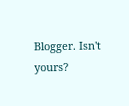Blogger. Isn't yours?